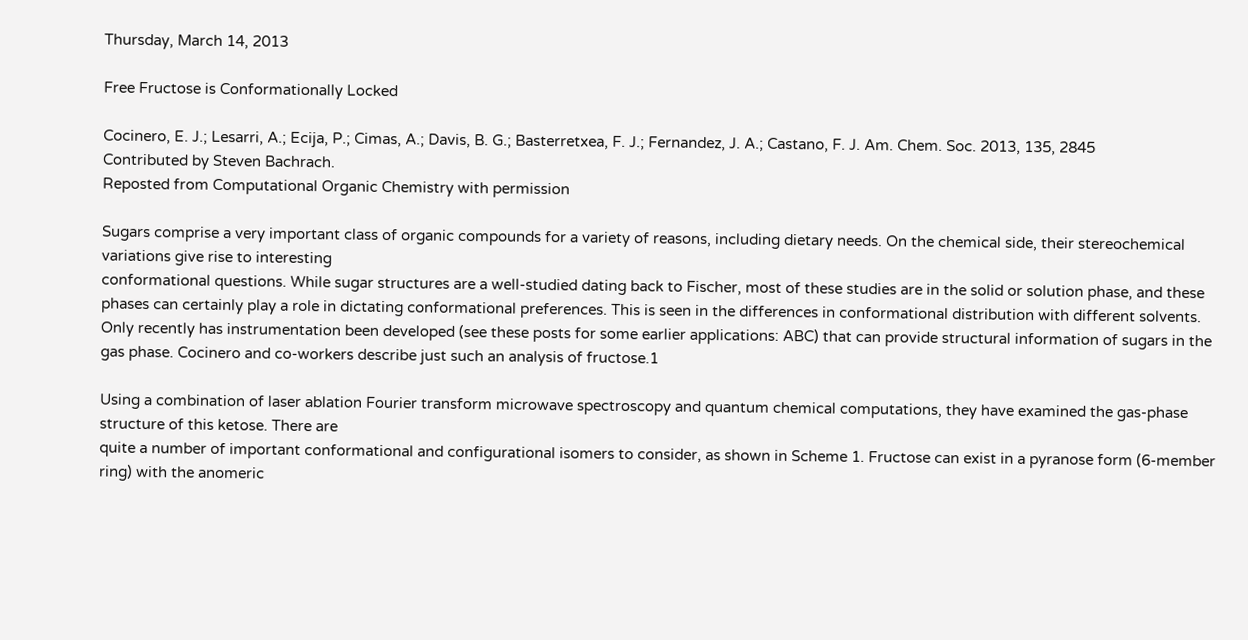Thursday, March 14, 2013

Free Fructose is Conformationally Locked

Cocinero, E. J.; Lesarri, A.; Ecija, P.; Cimas, A.; Davis, B. G.; Basterretxea, F. J.; Fernandez, J. A.; Castano, F. J. Am. Chem. Soc. 2013, 135, 2845
Contributed by Steven Bachrach.
Reposted from Computational Organic Chemistry with permission

Sugars comprise a very important class of organic compounds for a variety of reasons, including dietary needs. On the chemical side, their stereochemical variations give rise to interesting
conformational questions. While sugar structures are a well-studied dating back to Fischer, most of these studies are in the solid or solution phase, and these phases can certainly play a role in dictating conformational preferences. This is seen in the differences in conformational distribution with different solvents. Only recently has instrumentation been developed (see these posts for some earlier applications: ABC) that can provide structural information of sugars in the gas phase. Cocinero and co-workers describe just such an analysis of fructose.1

Using a combination of laser ablation Fourier transform microwave spectroscopy and quantum chemical computations, they have examined the gas-phase structure of this ketose. There are
quite a number of important conformational and configurational isomers to consider, as shown in Scheme 1. Fructose can exist in a pyranose form (6-member ring) with the anomeric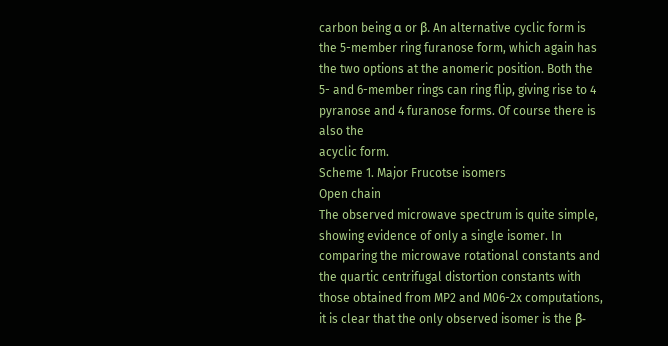carbon being α or β. An alternative cyclic form is the 5-member ring furanose form, which again has the two options at the anomeric position. Both the 5- and 6-member rings can ring flip, giving rise to 4 pyranose and 4 furanose forms. Of course there is also the
acyclic form.
Scheme 1. Major Frucotse isomers
Open chain
The observed microwave spectrum is quite simple, showing evidence of only a single isomer. In comparing the microwave rotational constants and the quartic centrifugal distortion constants with those obtained from MP2 and M06-2x computations, it is clear that the only observed isomer is the β-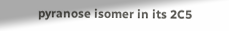pyranose isomer in its 2C5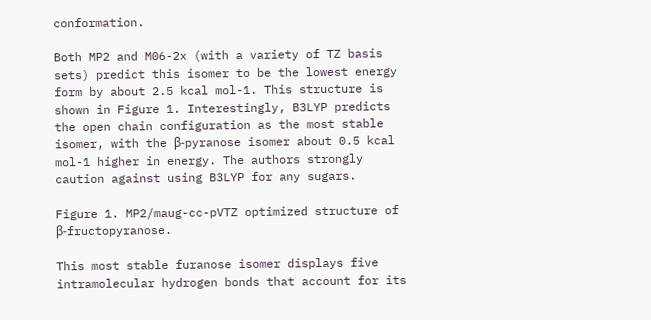conformation.

Both MP2 and M06-2x (with a variety of TZ basis sets) predict this isomer to be the lowest energy form by about 2.5 kcal mol-1. This structure is shown in Figure 1. Interestingly, B3LYP predicts the open chain configuration as the most stable isomer, with the β-pyranose isomer about 0.5 kcal mol-1 higher in energy. The authors strongly caution against using B3LYP for any sugars.

Figure 1. MP2/maug-cc-pVTZ optimized structure of β-fructopyranose.

This most stable furanose isomer displays five intramolecular hydrogen bonds that account for its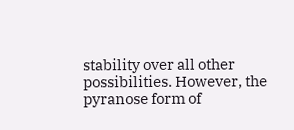stability over all other possibilities. However, the pyranose form of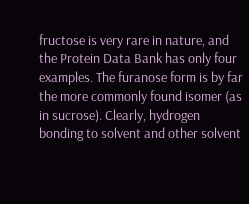fructose is very rare in nature, and the Protein Data Bank has only four examples. The furanose form is by far the more commonly found isomer (as in sucrose). Clearly, hydrogen bonding to solvent and other solvent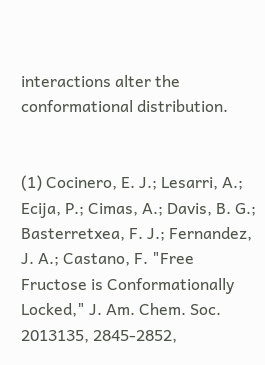interactions alter the conformational distribution.


(1) Cocinero, E. J.; Lesarri, A.; Ecija, P.; Cimas, A.; Davis, B. G.; Basterretxea, F. J.; Fernandez, J. A.; Castano, F. "Free Fructose is Conformationally Locked," J. Am. Chem. Soc. 2013135, 2845-2852,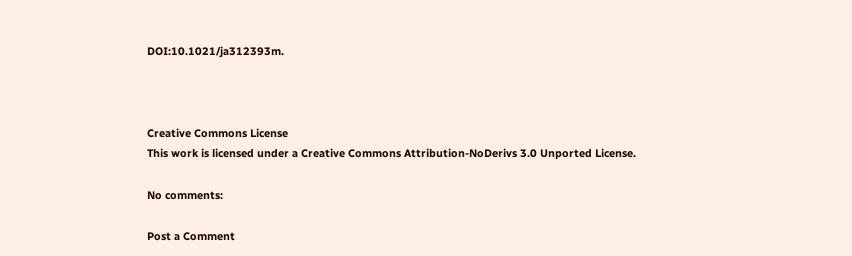DOI:10.1021/ja312393m.



Creative Commons License
This work is licensed under a Creative Commons Attribution-NoDerivs 3.0 Unported License.

No comments:

Post a Comment